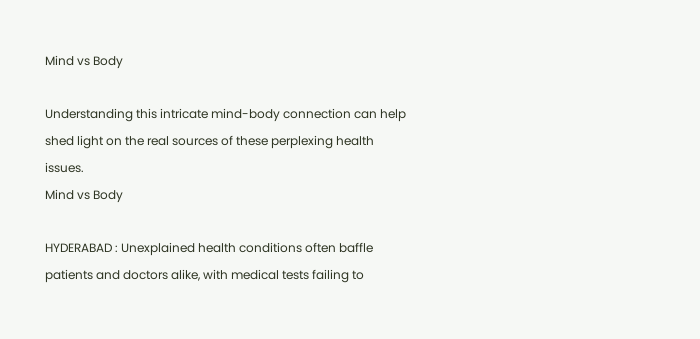Mind vs Body

Understanding this intricate mind-body connection can help shed light on the real sources of these perplexing health issues.
Mind vs Body

HYDERABAD : Unexplained health conditions often baffle patients and doctors alike, with medical tests failing to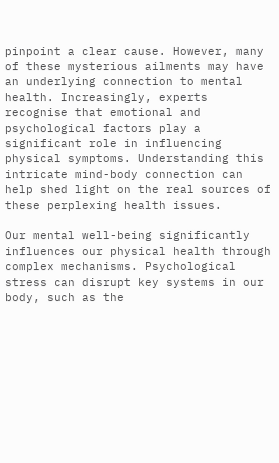pinpoint a clear cause. However, many of these mysterious ailments may have an underlying connection to mental health. Increasingly, experts recognise that emotional and psychological factors play a significant role in influencing physical symptoms. Understanding this intricate mind-body connection can help shed light on the real sources of these perplexing health issues.

Our mental well-being significantly influences our physical health through complex mechanisms. Psychological stress can disrupt key systems in our body, such as the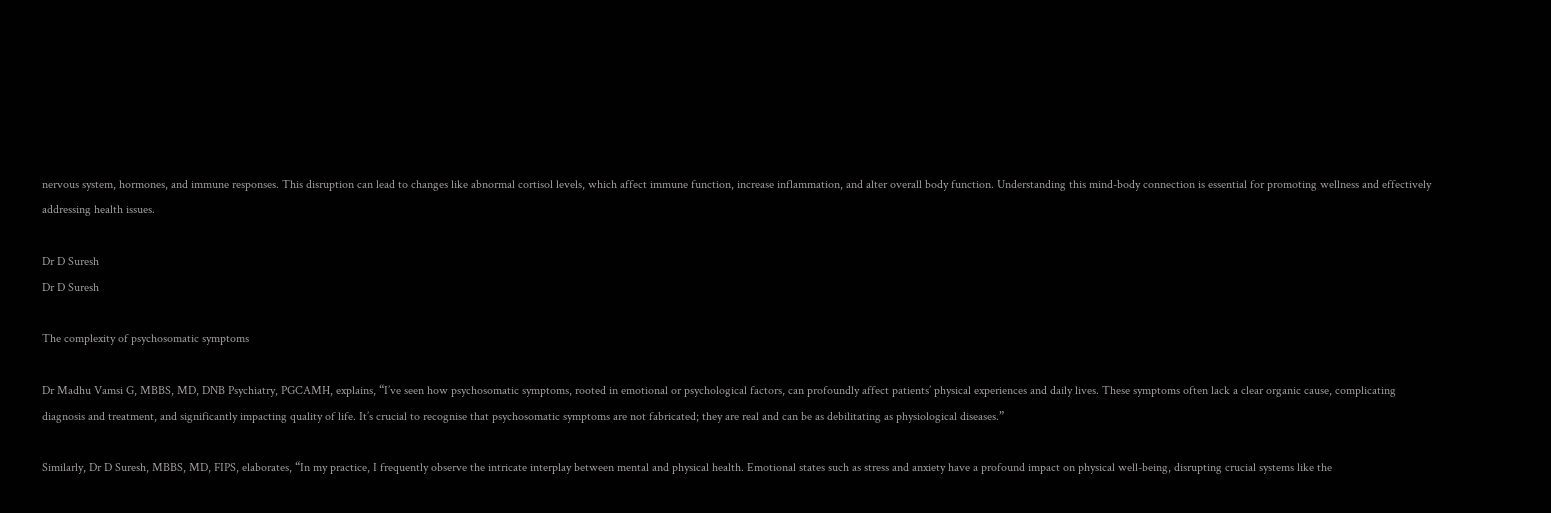nervous system, hormones, and immune responses. This disruption can lead to changes like abnormal cortisol levels, which affect immune function, increase inflammation, and alter overall body function. Understanding this mind-body connection is essential for promoting wellness and effectively addressing health issues.

Dr D Suresh
Dr D Suresh

The complexity of psychosomatic symptoms

Dr Madhu Vamsi G, MBBS, MD, DNB Psychiatry, PGCAMH, explains, “I’ve seen how psychosomatic symptoms, rooted in emotional or psychological factors, can profoundly affect patients’ physical experiences and daily lives. These symptoms often lack a clear organic cause, complicating diagnosis and treatment, and significantly impacting quality of life. It’s crucial to recognise that psychosomatic symptoms are not fabricated; they are real and can be as debilitating as physiological diseases.”

Similarly, Dr D Suresh, MBBS, MD, FIPS, elaborates, “In my practice, I frequently observe the intricate interplay between mental and physical health. Emotional states such as stress and anxiety have a profound impact on physical well-being, disrupting crucial systems like the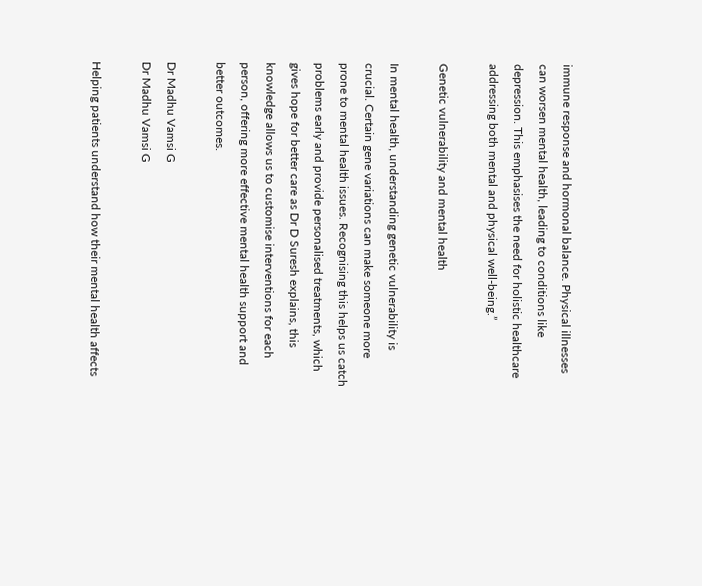immune response and hormonal balance. Physical illnesses can worsen mental health, leading to conditions like depression. This emphasises the need for holistic healthcare addressing both mental and physical well-being.”

Genetic vulnerability and mental health

In mental health, understanding genetic vulnerability is crucial. Certain gene variations can make someone more prone to mental health issues. Recognising this helps us catch problems early and provide personalised treatments, which gives hope for better care as Dr D Suresh explains, this knowledge allows us to customise interventions for each person, offering more effective mental health support and better outcomes.

Dr Madhu Vamsi G
Dr Madhu Vamsi G

Helping patients understand how their mental health affects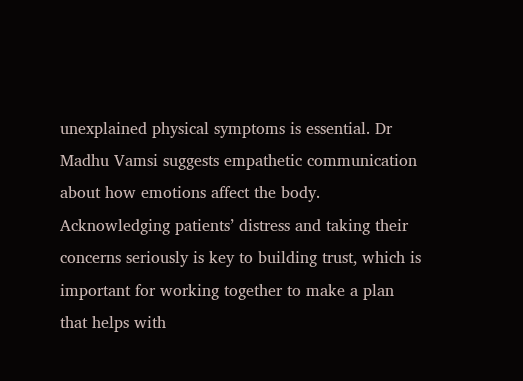unexplained physical symptoms is essential. Dr Madhu Vamsi suggests empathetic communication about how emotions affect the body. Acknowledging patients’ distress and taking their concerns seriously is key to building trust, which is important for working together to make a plan that helps with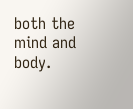both the mind and body.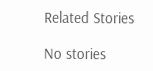Related Stories

No stories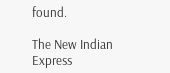found.

The New Indian Express